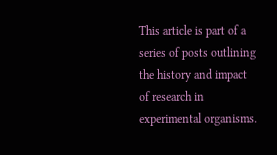This article is part of a series of posts outlining the history and impact of research in experimental organisms.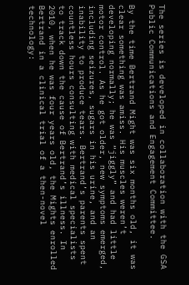The series is developed in collaboration with the GSA Public Communications and Engagement Committee.

By the time Bertrand Might was six months old, it was clear something was amiss. His muscles weren’t developing normally; he was “jiggly” and had little motor control. As he got older, new symptoms emerged, including seizures, sugars in his urine, and an inability to produce tears. Bertrand’s parents spent countless hours consulting with medical specialists to track down the cause of Bertrand’s illness. In 2010, when he was four years old, the Mights enrolled Bertrand in a clinical trial of a then-novel technology: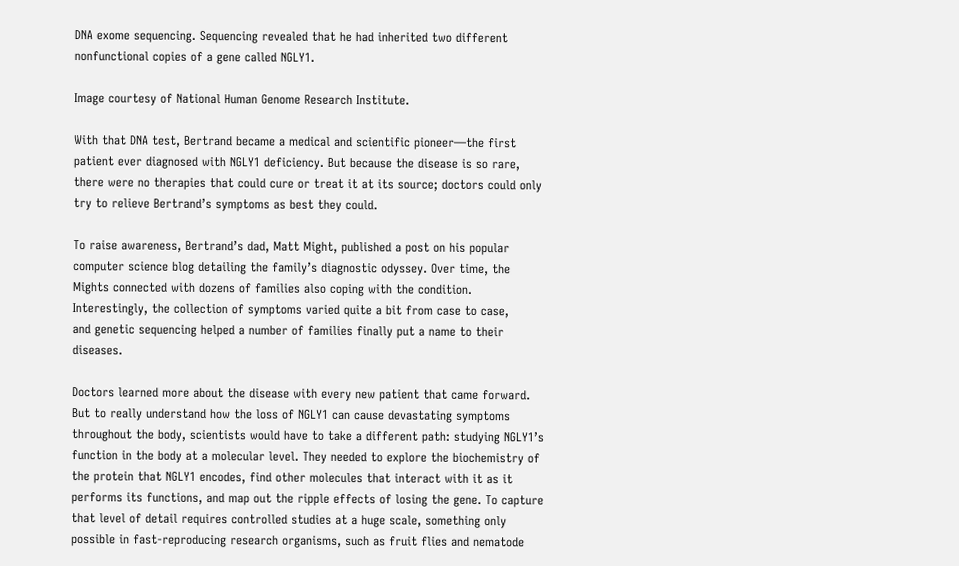DNA exome sequencing. Sequencing revealed that he had inherited two different nonfunctional copies of a gene called NGLY1.

Image courtesy of National Human Genome Research Institute.

With that DNA test, Bertrand became a medical and scientific pioneer—the first patient ever diagnosed with NGLY1 deficiency. But because the disease is so rare, there were no therapies that could cure or treat it at its source; doctors could only try to relieve Bertrand’s symptoms as best they could.

To raise awareness, Bertrand’s dad, Matt Might, published a post on his popular computer science blog detailing the family’s diagnostic odyssey. Over time, the Mights connected with dozens of families also coping with the condition. Interestingly, the collection of symptoms varied quite a bit from case to case,
and genetic sequencing helped a number of families finally put a name to their diseases.

Doctors learned more about the disease with every new patient that came forward. But to really understand how the loss of NGLY1 can cause devastating symptoms throughout the body, scientists would have to take a different path: studying NGLY1’s function in the body at a molecular level. They needed to explore the biochemistry of the protein that NGLY1 encodes, find other molecules that interact with it as it performs its functions, and map out the ripple effects of losing the gene. To capture that level of detail requires controlled studies at a huge scale, something only possible in fast-reproducing research organisms, such as fruit flies and nematode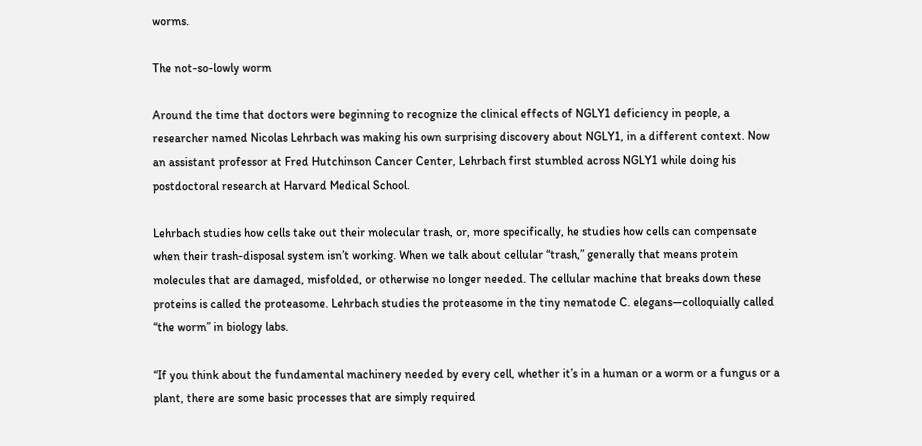worms.

The not-so-lowly worm

Around the time that doctors were beginning to recognize the clinical effects of NGLY1 deficiency in people, a researcher named Nicolas Lehrbach was making his own surprising discovery about NGLY1, in a different context. Now an assistant professor at Fred Hutchinson Cancer Center, Lehrbach first stumbled across NGLY1 while doing his postdoctoral research at Harvard Medical School.

Lehrbach studies how cells take out their molecular trash, or, more specifically, he studies how cells can compensate when their trash-disposal system isn’t working. When we talk about cellular “trash,” generally that means protein molecules that are damaged, misfolded, or otherwise no longer needed. The cellular machine that breaks down these proteins is called the proteasome. Lehrbach studies the proteasome in the tiny nematode C. elegans—colloquially called “the worm” in biology labs.

“If you think about the fundamental machinery needed by every cell, whether it’s in a human or a worm or a fungus or a plant, there are some basic processes that are simply required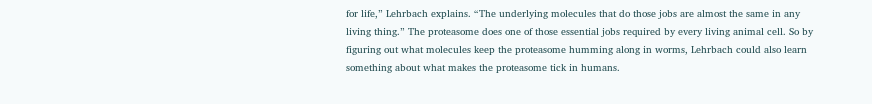for life,” Lehrbach explains. “The underlying molecules that do those jobs are almost the same in any living thing.” The proteasome does one of those essential jobs required by every living animal cell. So by figuring out what molecules keep the proteasome humming along in worms, Lehrbach could also learn something about what makes the proteasome tick in humans.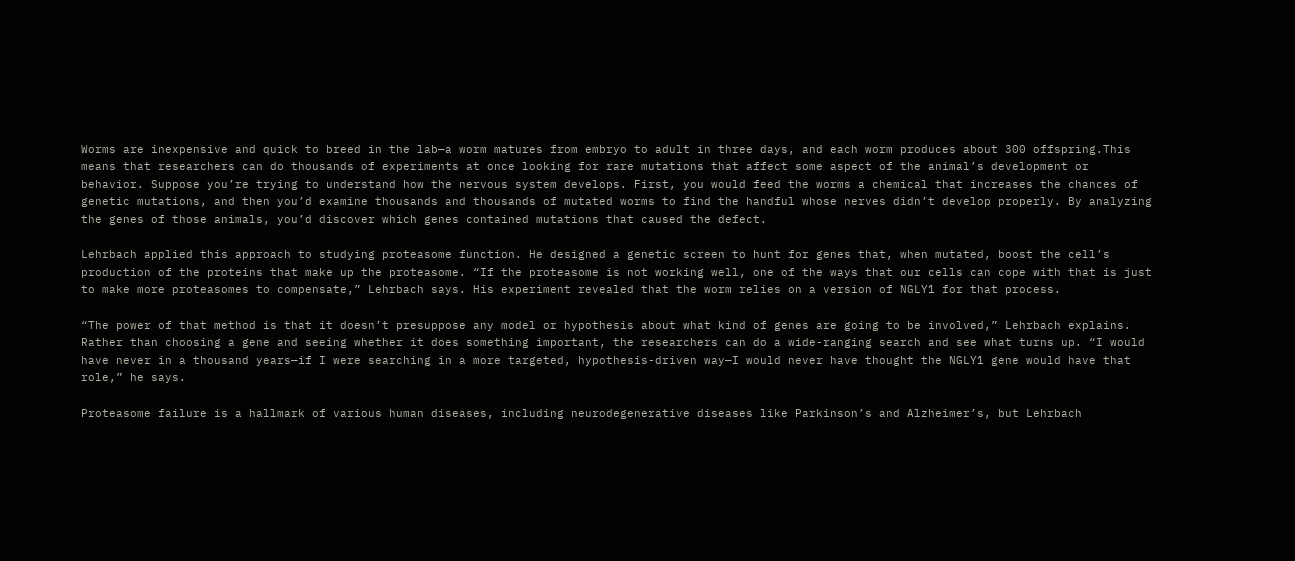Worms are inexpensive and quick to breed in the lab—a worm matures from embryo to adult in three days, and each worm produces about 300 offspring.This means that researchers can do thousands of experiments at once looking for rare mutations that affect some aspect of the animal’s development or behavior. Suppose you’re trying to understand how the nervous system develops. First, you would feed the worms a chemical that increases the chances of genetic mutations, and then you’d examine thousands and thousands of mutated worms to find the handful whose nerves didn’t develop properly. By analyzing the genes of those animals, you’d discover which genes contained mutations that caused the defect.

Lehrbach applied this approach to studying proteasome function. He designed a genetic screen to hunt for genes that, when mutated, boost the cell’s production of the proteins that make up the proteasome. “If the proteasome is not working well, one of the ways that our cells can cope with that is just to make more proteasomes to compensate,” Lehrbach says. His experiment revealed that the worm relies on a version of NGLY1 for that process.

“The power of that method is that it doesn’t presuppose any model or hypothesis about what kind of genes are going to be involved,” Lehrbach explains. Rather than choosing a gene and seeing whether it does something important, the researchers can do a wide-ranging search and see what turns up. “I would have never in a thousand years—if I were searching in a more targeted, hypothesis-driven way—I would never have thought the NGLY1 gene would have that role,” he says.

Proteasome failure is a hallmark of various human diseases, including neurodegenerative diseases like Parkinson’s and Alzheimer’s, but Lehrbach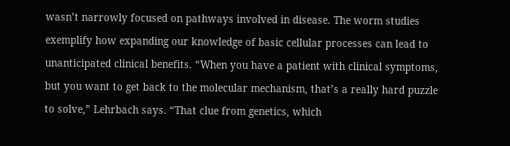wasn’t narrowly focused on pathways involved in disease. The worm studies exemplify how expanding our knowledge of basic cellular processes can lead to unanticipated clinical benefits. “When you have a patient with clinical symptoms, but you want to get back to the molecular mechanism, that’s a really hard puzzle to solve,” Lehrbach says. “That clue from genetics, which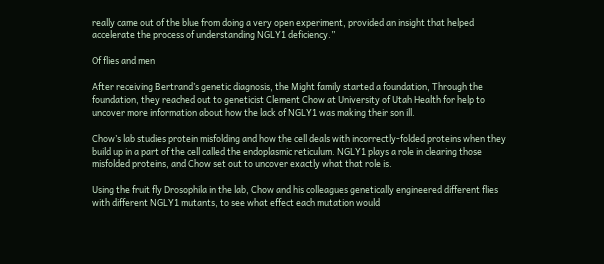really came out of the blue from doing a very open experiment, provided an insight that helped accelerate the process of understanding NGLY1 deficiency.”

Of flies and men

After receiving Bertrand’s genetic diagnosis, the Might family started a foundation, Through the foundation, they reached out to geneticist Clement Chow at University of Utah Health for help to uncover more information about how the lack of NGLY1 was making their son ill.

Chow’s lab studies protein misfolding and how the cell deals with incorrectly-folded proteins when they build up in a part of the cell called the endoplasmic reticulum. NGLY1 plays a role in clearing those misfolded proteins, and Chow set out to uncover exactly what that role is.

Using the fruit fly Drosophila in the lab, Chow and his colleagues genetically engineered different flies with different NGLY1 mutants, to see what effect each mutation would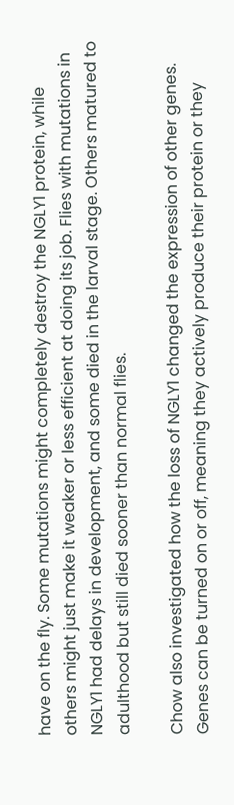have on the fly. Some mutations might completely destroy the NGLY1 protein, while others might just make it weaker or less efficient at doing its job. Flies with mutations in NGLY1 had delays in development, and some died in the larval stage. Others matured to adulthood but still died sooner than normal flies.

Chow also investigated how the loss of NGLY1 changed the expression of other genes. Genes can be turned on or off, meaning they actively produce their protein or they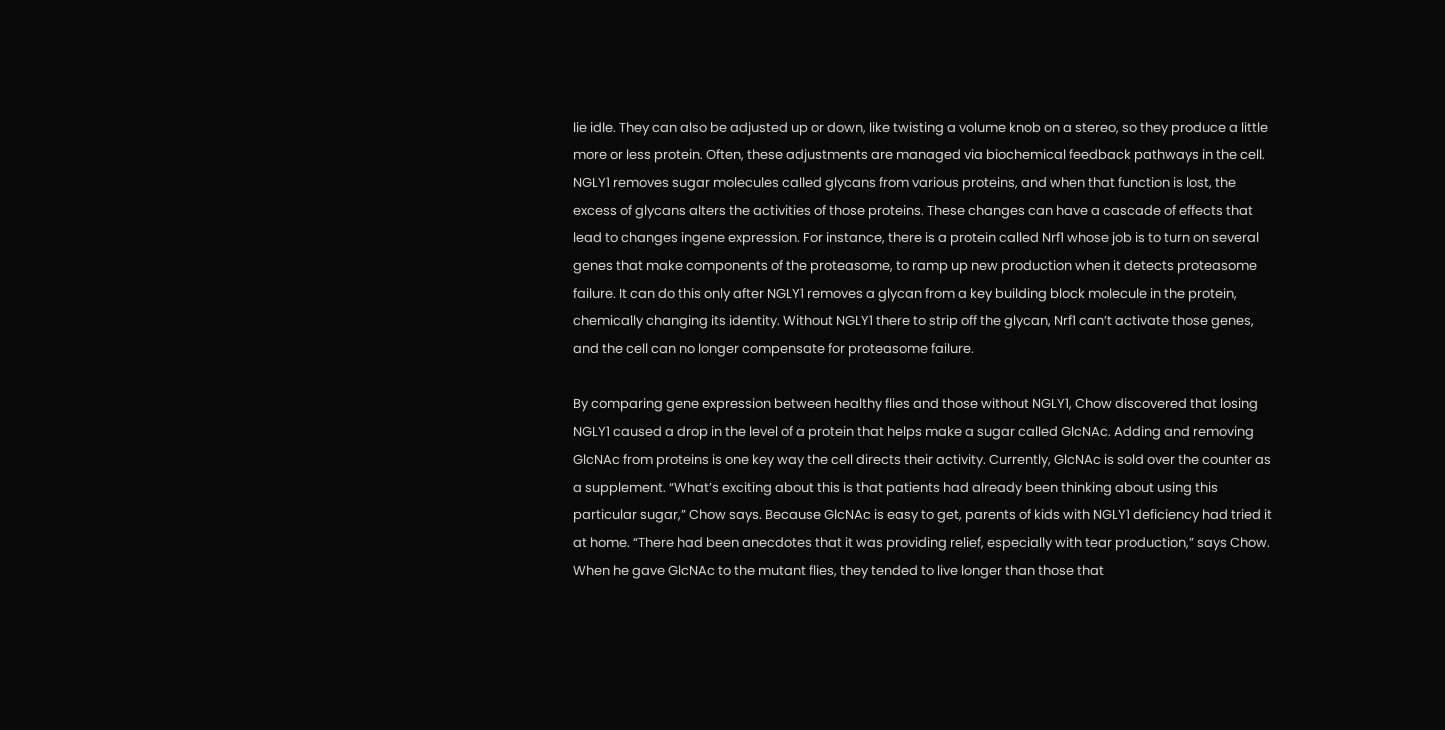lie idle. They can also be adjusted up or down, like twisting a volume knob on a stereo, so they produce a little more or less protein. Often, these adjustments are managed via biochemical feedback pathways in the cell. NGLY1 removes sugar molecules called glycans from various proteins, and when that function is lost, the excess of glycans alters the activities of those proteins. These changes can have a cascade of effects that lead to changes ingene expression. For instance, there is a protein called Nrf1 whose job is to turn on several genes that make components of the proteasome, to ramp up new production when it detects proteasome failure. It can do this only after NGLY1 removes a glycan from a key building block molecule in the protein, chemically changing its identity. Without NGLY1 there to strip off the glycan, Nrf1 can’t activate those genes, and the cell can no longer compensate for proteasome failure.

By comparing gene expression between healthy flies and those without NGLY1, Chow discovered that losing NGLY1 caused a drop in the level of a protein that helps make a sugar called GlcNAc. Adding and removing GlcNAc from proteins is one key way the cell directs their activity. Currently, GlcNAc is sold over the counter as a supplement. “What’s exciting about this is that patients had already been thinking about using this particular sugar,” Chow says. Because GlcNAc is easy to get, parents of kids with NGLY1 deficiency had tried it at home. “There had been anecdotes that it was providing relief, especially with tear production,” says Chow. When he gave GlcNAc to the mutant flies, they tended to live longer than those that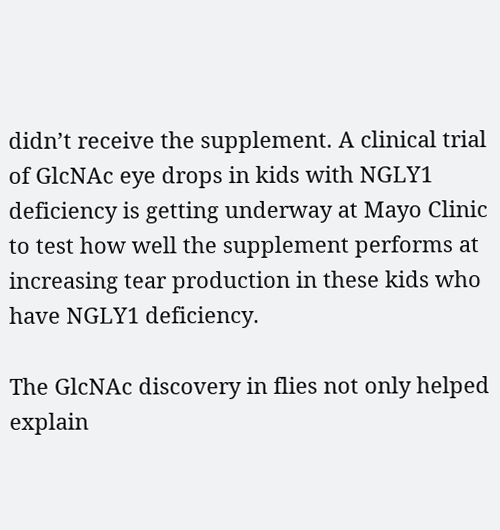didn’t receive the supplement. A clinical trial of GlcNAc eye drops in kids with NGLY1 deficiency is getting underway at Mayo Clinic to test how well the supplement performs at increasing tear production in these kids who have NGLY1 deficiency.

The GlcNAc discovery in flies not only helped explain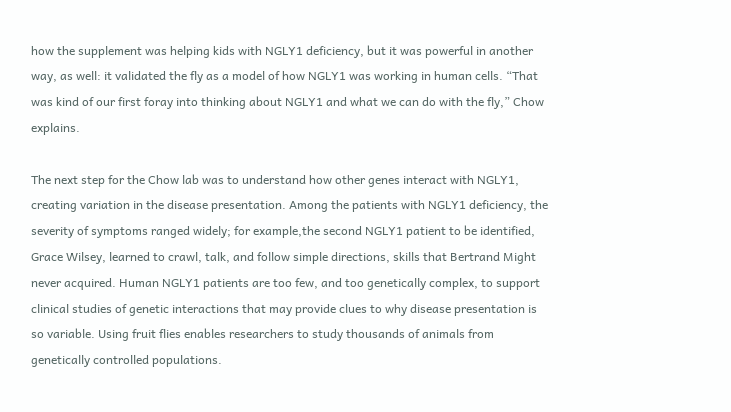how the supplement was helping kids with NGLY1 deficiency, but it was powerful in another way, as well: it validated the fly as a model of how NGLY1 was working in human cells. “That was kind of our first foray into thinking about NGLY1 and what we can do with the fly,” Chow explains.

The next step for the Chow lab was to understand how other genes interact with NGLY1, creating variation in the disease presentation. Among the patients with NGLY1 deficiency, the severity of symptoms ranged widely; for example,the second NGLY1 patient to be identified, Grace Wilsey, learned to crawl, talk, and follow simple directions, skills that Bertrand Might never acquired. Human NGLY1 patients are too few, and too genetically complex, to support clinical studies of genetic interactions that may provide clues to why disease presentation is so variable. Using fruit flies enables researchers to study thousands of animals from genetically controlled populations.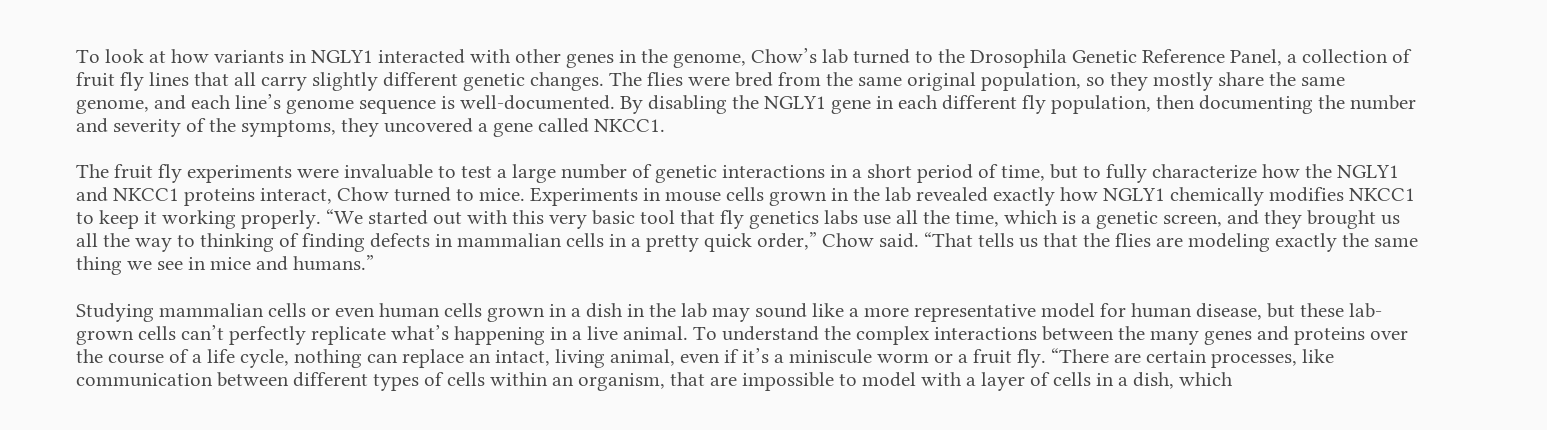To look at how variants in NGLY1 interacted with other genes in the genome, Chow’s lab turned to the Drosophila Genetic Reference Panel, a collection of fruit fly lines that all carry slightly different genetic changes. The flies were bred from the same original population, so they mostly share the same genome, and each line’s genome sequence is well-documented. By disabling the NGLY1 gene in each different fly population, then documenting the number and severity of the symptoms, they uncovered a gene called NKCC1.

The fruit fly experiments were invaluable to test a large number of genetic interactions in a short period of time, but to fully characterize how the NGLY1 and NKCC1 proteins interact, Chow turned to mice. Experiments in mouse cells grown in the lab revealed exactly how NGLY1 chemically modifies NKCC1 to keep it working properly. “We started out with this very basic tool that fly genetics labs use all the time, which is a genetic screen, and they brought us all the way to thinking of finding defects in mammalian cells in a pretty quick order,” Chow said. “That tells us that the flies are modeling exactly the same thing we see in mice and humans.”

Studying mammalian cells or even human cells grown in a dish in the lab may sound like a more representative model for human disease, but these lab-grown cells can’t perfectly replicate what’s happening in a live animal. To understand the complex interactions between the many genes and proteins over the course of a life cycle, nothing can replace an intact, living animal, even if it’s a miniscule worm or a fruit fly. “There are certain processes, like communication between different types of cells within an organism, that are impossible to model with a layer of cells in a dish, which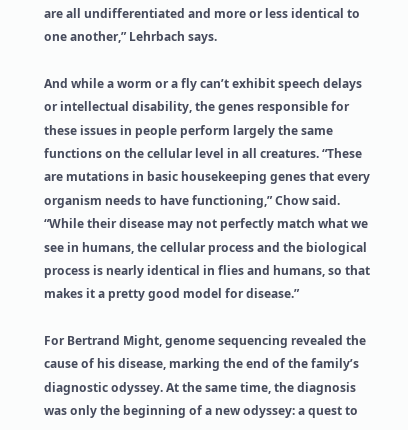are all undifferentiated and more or less identical to one another,” Lehrbach says.

And while a worm or a fly can’t exhibit speech delays or intellectual disability, the genes responsible for these issues in people perform largely the same functions on the cellular level in all creatures. “These are mutations in basic housekeeping genes that every organism needs to have functioning,” Chow said. “While their disease may not perfectly match what we see in humans, the cellular process and the biological process is nearly identical in flies and humans, so that makes it a pretty good model for disease.”

For Bertrand Might, genome sequencing revealed the cause of his disease, marking the end of the family’s diagnostic odyssey. At the same time, the diagnosis was only the beginning of a new odyssey: a quest to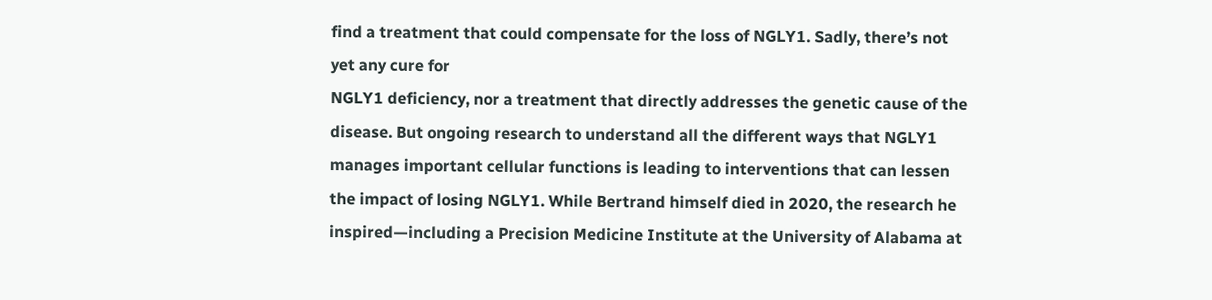find a treatment that could compensate for the loss of NGLY1. Sadly, there’s not yet any cure for
NGLY1 deficiency, nor a treatment that directly addresses the genetic cause of the disease. But ongoing research to understand all the different ways that NGLY1 manages important cellular functions is leading to interventions that can lessen the impact of losing NGLY1. While Bertrand himself died in 2020, the research he inspired—including a Precision Medicine Institute at the University of Alabama at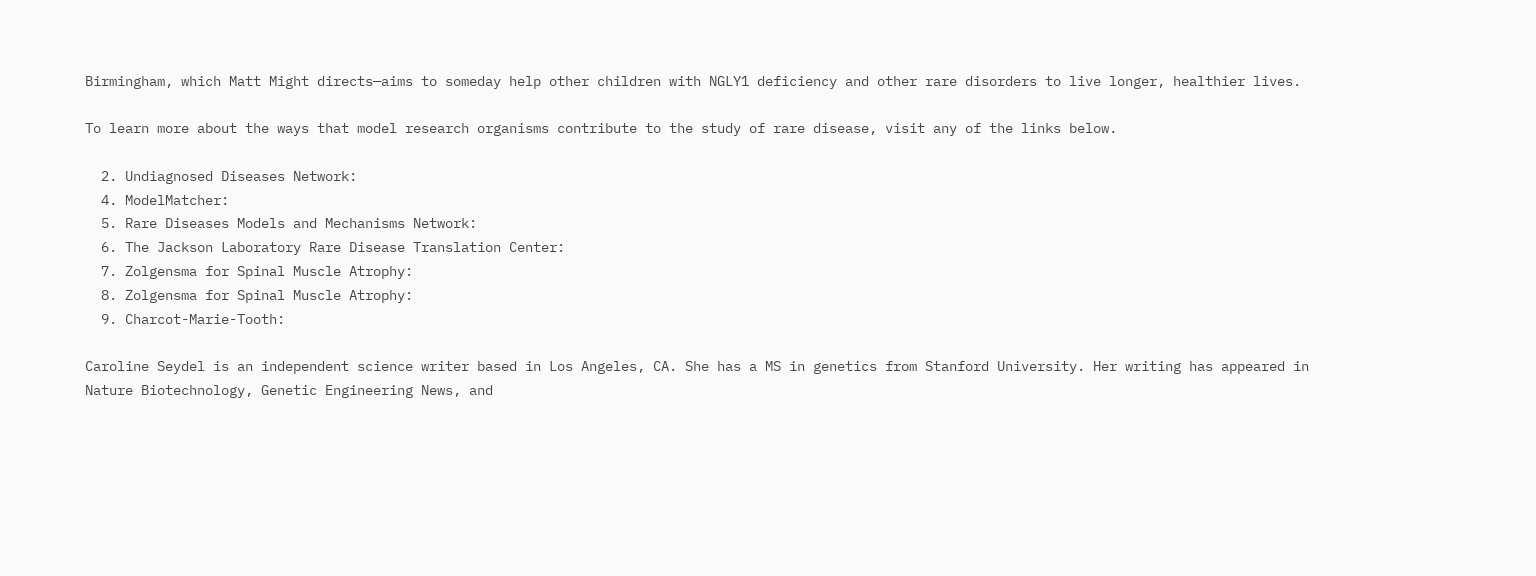Birmingham, which Matt Might directs—aims to someday help other children with NGLY1 deficiency and other rare disorders to live longer, healthier lives.

To learn more about the ways that model research organisms contribute to the study of rare disease, visit any of the links below.

  2. Undiagnosed Diseases Network:
  4. ModelMatcher:
  5. Rare Diseases Models and Mechanisms Network:
  6. The Jackson Laboratory Rare Disease Translation Center:
  7. Zolgensma for Spinal Muscle Atrophy:
  8. Zolgensma for Spinal Muscle Atrophy:
  9. Charcot-Marie-Tooth:

Caroline Seydel is an independent science writer based in Los Angeles, CA. She has a MS in genetics from Stanford University. Her writing has appeared in Nature Biotechnology, Genetic Engineering News, and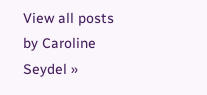View all posts by Caroline Seydel »